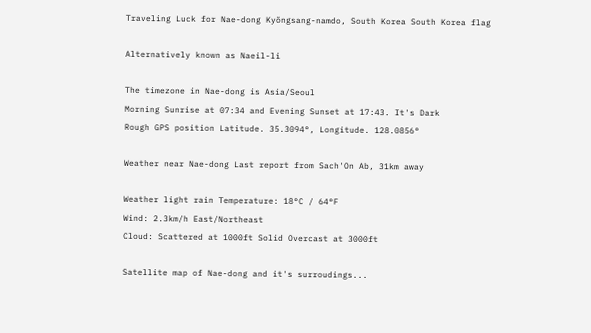Traveling Luck for Nae-dong Kyŏngsang-namdo, South Korea South Korea flag

Alternatively known as Naeil-li

The timezone in Nae-dong is Asia/Seoul
Morning Sunrise at 07:34 and Evening Sunset at 17:43. It's Dark
Rough GPS position Latitude. 35.3094°, Longitude. 128.0856°

Weather near Nae-dong Last report from Sach'On Ab, 31km away

Weather light rain Temperature: 18°C / 64°F
Wind: 2.3km/h East/Northeast
Cloud: Scattered at 1000ft Solid Overcast at 3000ft

Satellite map of Nae-dong and it's surroudings...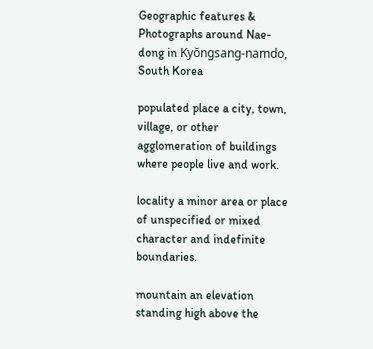Geographic features & Photographs around Nae-dong in Kyŏngsang-namdo, South Korea

populated place a city, town, village, or other agglomeration of buildings where people live and work.

locality a minor area or place of unspecified or mixed character and indefinite boundaries.

mountain an elevation standing high above the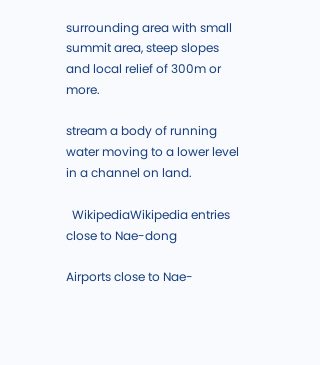surrounding area with small summit area, steep slopes and local relief of 300m or more.

stream a body of running water moving to a lower level in a channel on land.

  WikipediaWikipedia entries close to Nae-dong

Airports close to Nae-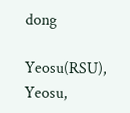dong

Yeosu(RSU), Yeosu,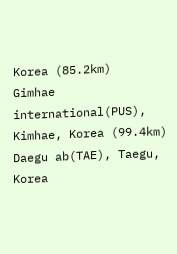Korea (85.2km)
Gimhae international(PUS), Kimhae, Korea (99.4km)
Daegu ab(TAE), Taegu, Korea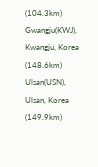(104.3km)
Gwangju(KWJ), Kwangju, Korea (148.6km)
Ulsan(USN), Ulsan, Korea (149.9km)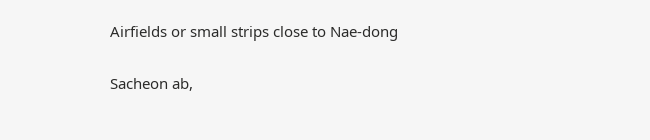Airfields or small strips close to Nae-dong

Sacheon ab,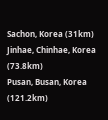Sachon, Korea (31km)
Jinhae, Chinhae, Korea (73.8km)
Pusan, Busan, Korea (121.2km)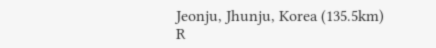Jeonju, Jhunju, Korea (135.5km)
R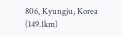806, Kyungju, Korea (149.1km)